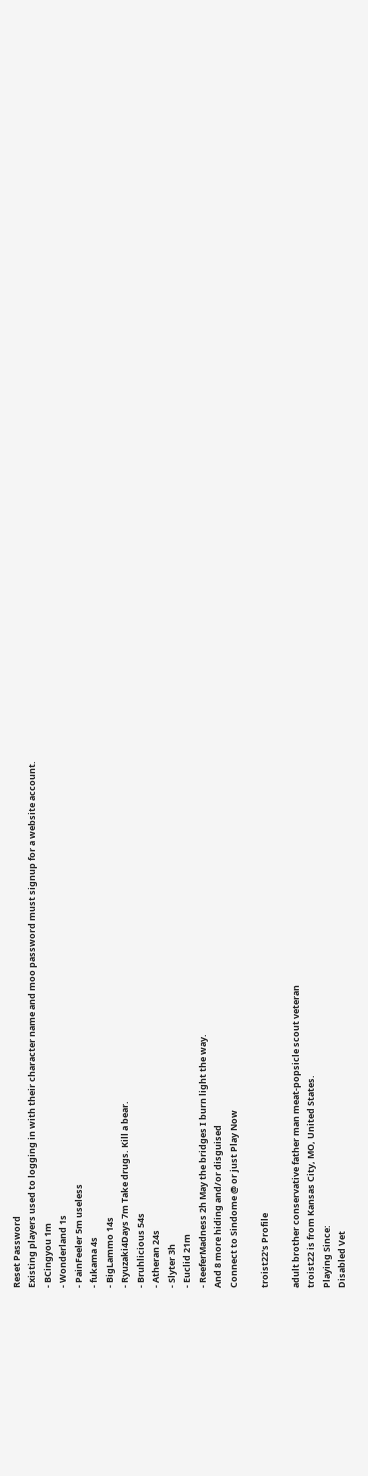Reset Password
Existing players used to logging in with their character name and moo password must signup for a website account.
- BCingyou 1m
- Wonderland 1s
- PainFeeler 5m useless
- fukama 4s
- BigLammo 14s
- Ryuzaki4Days 7m Take drugs. Kill a bear.
- Bruhlicious 54s
- Atheran 24s
- Slyter 3h
- Euclid 21m
- ReeferMadness 2h May the bridges I burn light the way.
And 8 more hiding and/or disguised
Connect to Sindome @ or just Play Now

troist22's Profile

adult brother conservative father man meat-popsicle scout veteran
troist22 is from Kansas City, MO, United States.
Playing Since:
Disabled Vet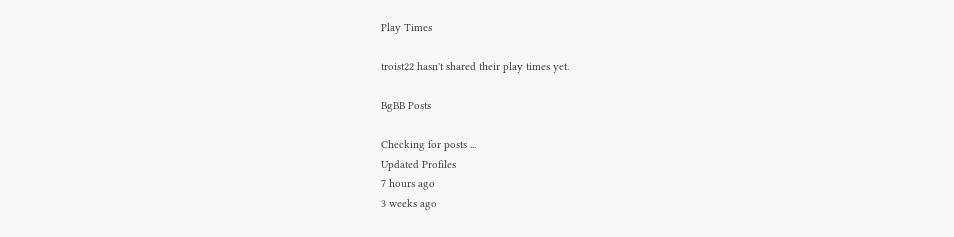Play Times

troist22 hasn't shared their play times yet.

BgBB Posts

Checking for posts ...
Updated Profiles
7 hours ago
3 weeks ago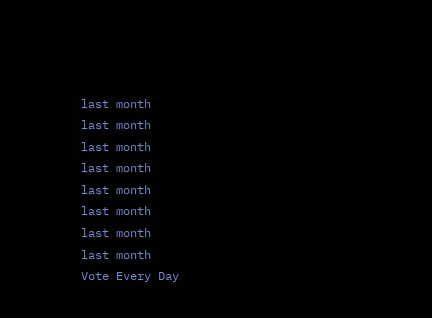last month
last month
last month
last month
last month
last month
last month
last month
Vote Every Day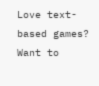Love text-based games? Want to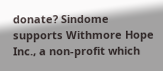donate? Sindome supports Withmore Hope Inc., a non-profit which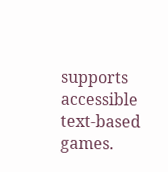supports accessible text-based games.